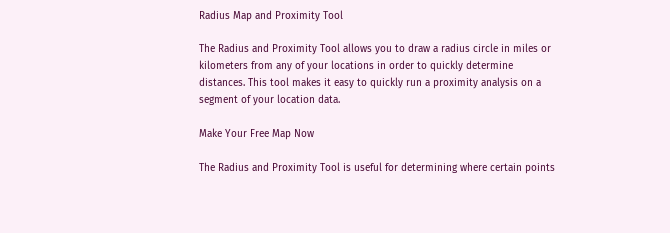Radius Map and Proximity Tool

The Radius and Proximity Tool allows you to draw a radius circle in miles or kilometers from any of your locations in order to quickly determine distances. This tool makes it easy to quickly run a proximity analysis on a segment of your location data.

Make Your Free Map Now

The Radius and Proximity Tool is useful for determining where certain points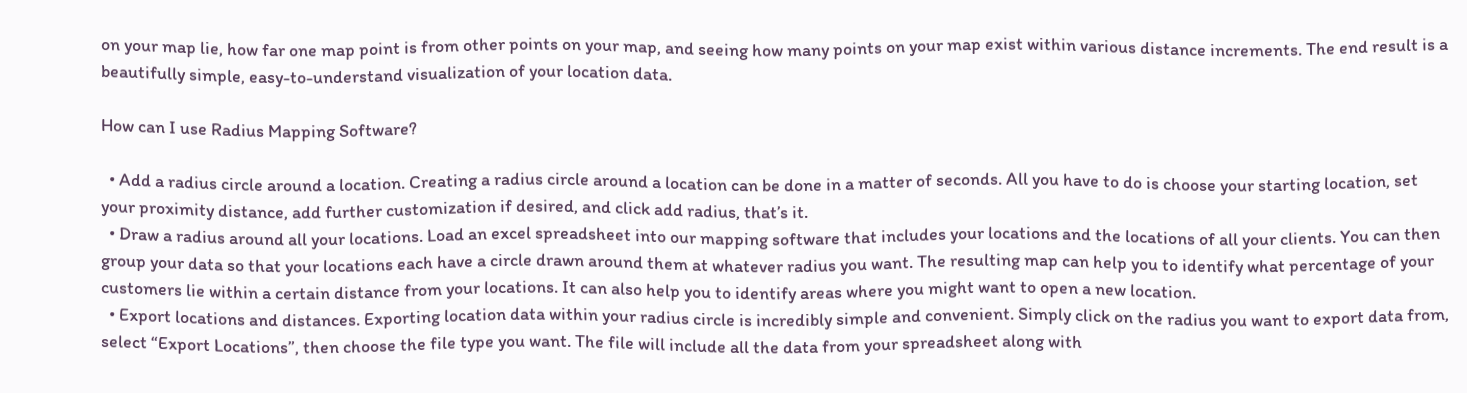on your map lie, how far one map point is from other points on your map, and seeing how many points on your map exist within various distance increments. The end result is a beautifully simple, easy-to-understand visualization of your location data.

How can I use Radius Mapping Software?

  • Add a radius circle around a location. Creating a radius circle around a location can be done in a matter of seconds. All you have to do is choose your starting location, set your proximity distance, add further customization if desired, and click add radius, that’s it.
  • Draw a radius around all your locations. Load an excel spreadsheet into our mapping software that includes your locations and the locations of all your clients. You can then group your data so that your locations each have a circle drawn around them at whatever radius you want. The resulting map can help you to identify what percentage of your customers lie within a certain distance from your locations. It can also help you to identify areas where you might want to open a new location.
  • Export locations and distances. Exporting location data within your radius circle is incredibly simple and convenient. Simply click on the radius you want to export data from, select “Export Locations”, then choose the file type you want. The file will include all the data from your spreadsheet along with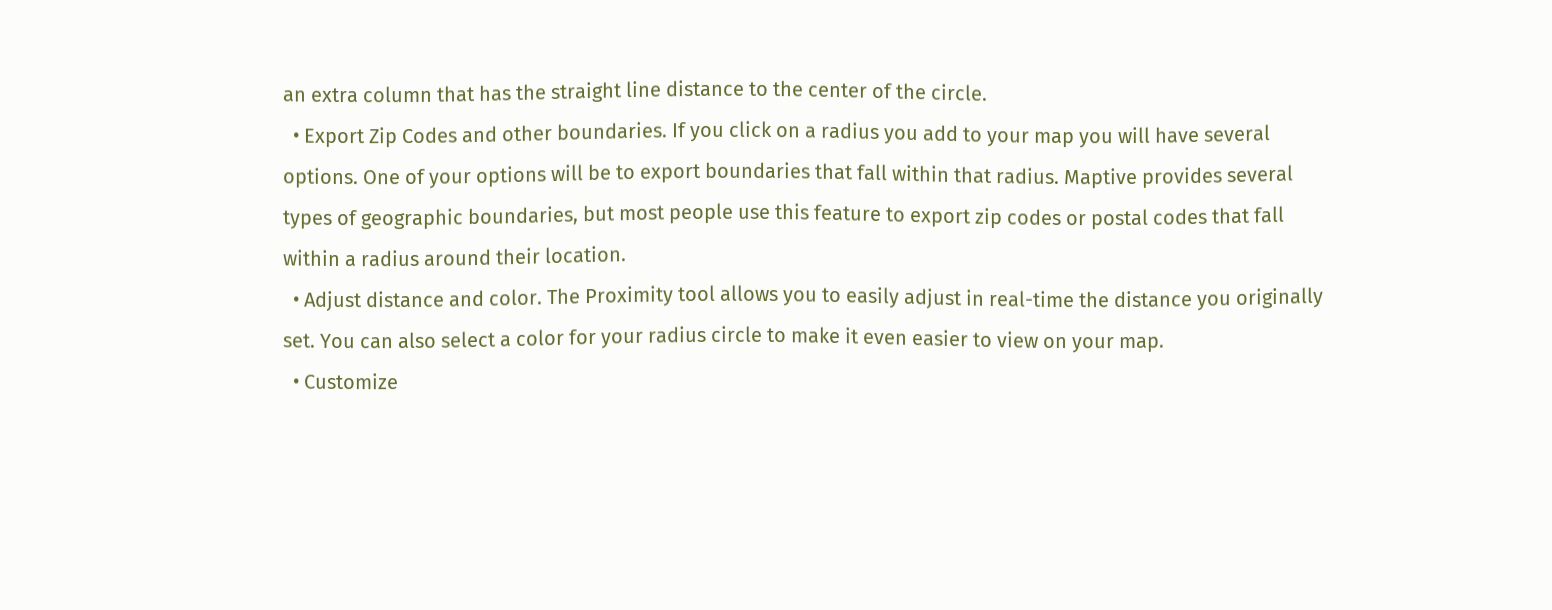an extra column that has the straight line distance to the center of the circle.
  • Export Zip Codes and other boundaries. If you click on a radius you add to your map you will have several options. One of your options will be to export boundaries that fall within that radius. Maptive provides several types of geographic boundaries, but most people use this feature to export zip codes or postal codes that fall within a radius around their location.
  • Adjust distance and color. The Proximity tool allows you to easily adjust in real-time the distance you originally set. You can also select a color for your radius circle to make it even easier to view on your map.
  • Customize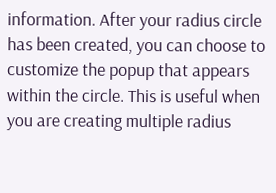information. After your radius circle has been created, you can choose to customize the popup that appears within the circle. This is useful when you are creating multiple radius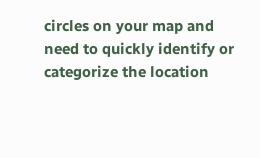circles on your map and need to quickly identify or categorize the location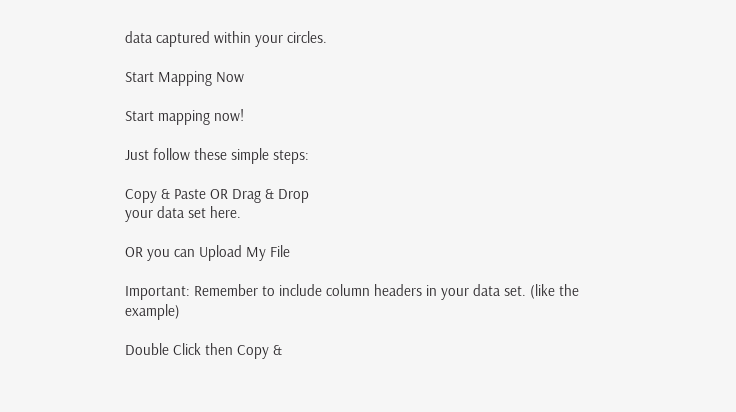data captured within your circles.

Start Mapping Now

Start mapping now!

Just follow these simple steps:

Copy & Paste OR Drag & Drop
your data set here.

OR you can Upload My File

Important: Remember to include column headers in your data set. (like the example)

Double Click then Copy &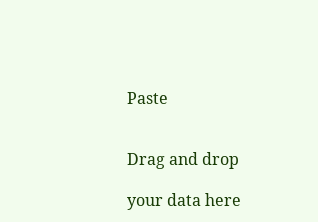Paste


Drag and drop

your data here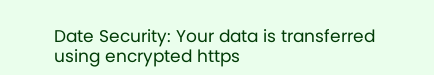Date Security: Your data is transferred using encrypted https